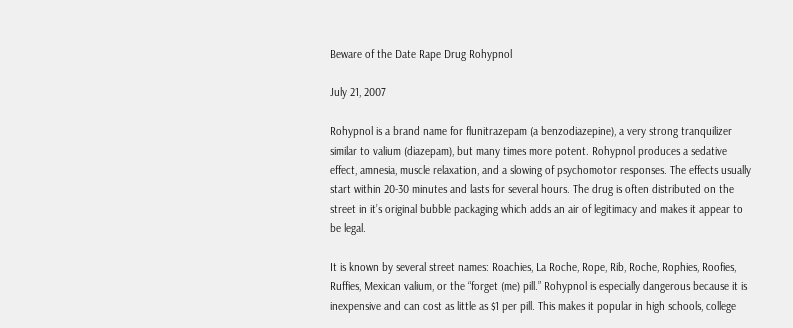Beware of the Date Rape Drug Rohypnol

July 21, 2007

Rohypnol is a brand name for flunitrazepam (a benzodiazepine), a very strong tranquilizer similar to valium (diazepam), but many times more potent. Rohypnol produces a sedative effect, amnesia, muscle relaxation, and a slowing of psychomotor responses. The effects usually start within 20-30 minutes and lasts for several hours. The drug is often distributed on the street in it’s original bubble packaging which adds an air of legitimacy and makes it appear to be legal.

It is known by several street names: Roachies, La Roche, Rope, Rib, Roche, Rophies, Roofies, Ruffies, Mexican valium, or the “forget (me) pill.” Rohypnol is especially dangerous because it is inexpensive and can cost as little as $1 per pill. This makes it popular in high schools, college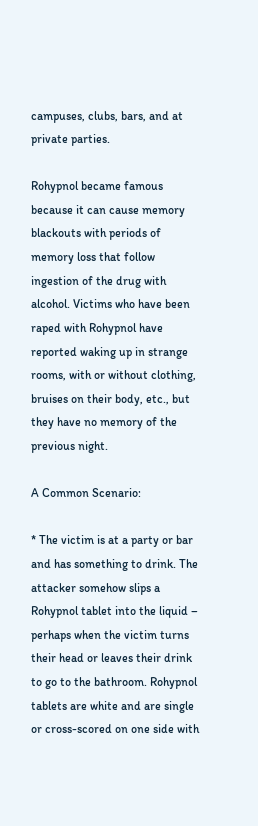campuses, clubs, bars, and at private parties.

Rohypnol became famous because it can cause memory blackouts with periods of memory loss that follow ingestion of the drug with alcohol. Victims who have been raped with Rohypnol have reported waking up in strange rooms, with or without clothing, bruises on their body, etc., but they have no memory of the previous night.

A Common Scenario:

* The victim is at a party or bar and has something to drink. The attacker somehow slips a Rohypnol tablet into the liquid – perhaps when the victim turns their head or leaves their drink to go to the bathroom. Rohypnol tablets are white and are single or cross-scored on one side with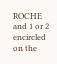ROCHE and 1 or 2 encircled on the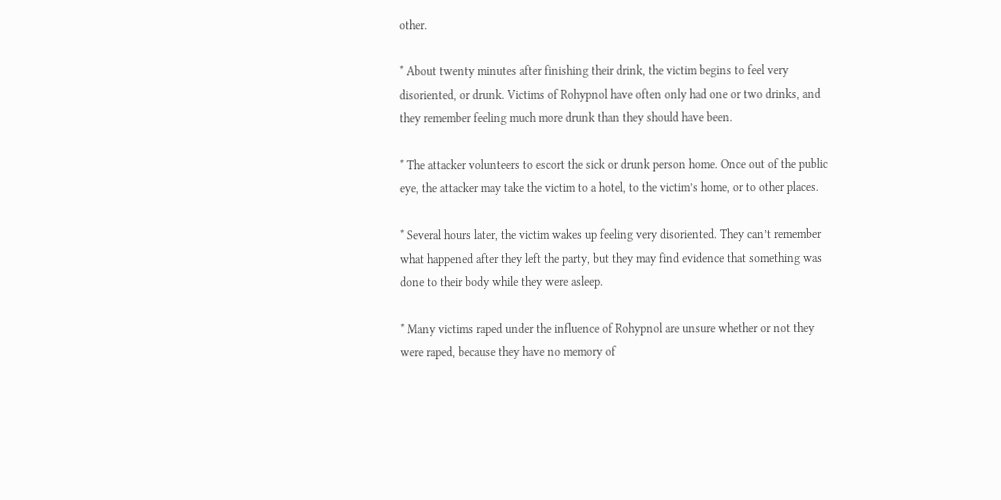other.

* About twenty minutes after finishing their drink, the victim begins to feel very disoriented, or drunk. Victims of Rohypnol have often only had one or two drinks, and they remember feeling much more drunk than they should have been.

* The attacker volunteers to escort the sick or drunk person home. Once out of the public eye, the attacker may take the victim to a hotel, to the victim’s home, or to other places.

* Several hours later, the victim wakes up feeling very disoriented. They can’t remember what happened after they left the party, but they may find evidence that something was done to their body while they were asleep.

* Many victims raped under the influence of Rohypnol are unsure whether or not they were raped, because they have no memory of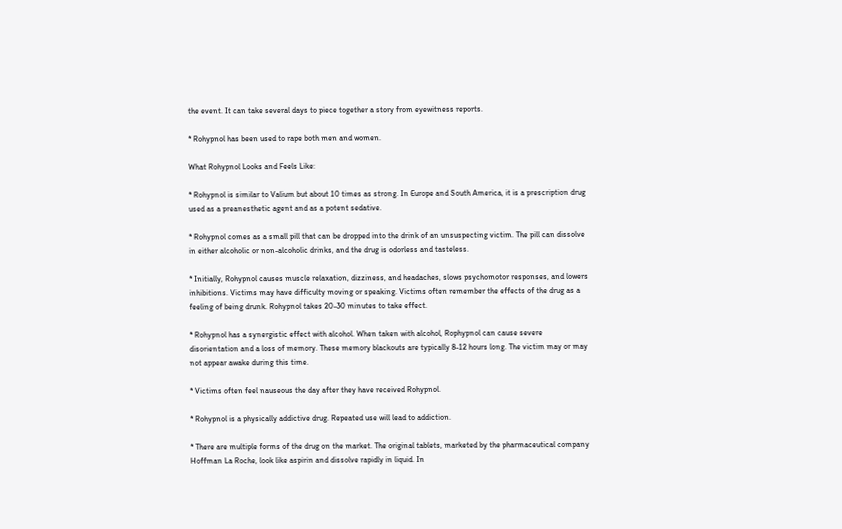the event. It can take several days to piece together a story from eyewitness reports.

* Rohypnol has been used to rape both men and women.

What Rohypnol Looks and Feels Like:

* Rohypnol is similar to Valium but about 10 times as strong. In Europe and South America, it is a prescription drug used as a preanesthetic agent and as a potent sedative.

* Rohypnol comes as a small pill that can be dropped into the drink of an unsuspecting victim. The pill can dissolve in either alcoholic or non-alcoholic drinks, and the drug is odorless and tasteless.

* Initially, Rohypnol causes muscle relaxation, dizziness, and headaches, slows psychomotor responses, and lowers inhibitions. Victims may have difficulty moving or speaking. Victims often remember the effects of the drug as a feeling of being drunk. Rohypnol takes 20-30 minutes to take effect.

* Rohypnol has a synergistic effect with alcohol. When taken with alcohol, Rophypnol can cause severe disorientation and a loss of memory. These memory blackouts are typically 8-12 hours long. The victim may or may not appear awake during this time.

* Victims often feel nauseous the day after they have received Rohypnol.

* Rohypnol is a physically addictive drug. Repeated use will lead to addiction.

* There are multiple forms of the drug on the market. The original tablets, marketed by the pharmaceutical company Hoffman La Roche, look like aspirin and dissolve rapidly in liquid. In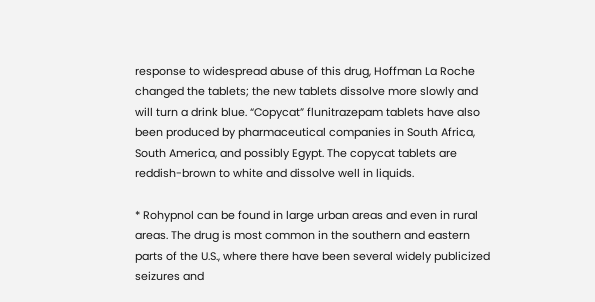response to widespread abuse of this drug, Hoffman La Roche changed the tablets; the new tablets dissolve more slowly and will turn a drink blue. “Copycat” flunitrazepam tablets have also been produced by pharmaceutical companies in South Africa, South America, and possibly Egypt. The copycat tablets are reddish-brown to white and dissolve well in liquids.

* Rohypnol can be found in large urban areas and even in rural areas. The drug is most common in the southern and eastern parts of the U.S., where there have been several widely publicized seizures and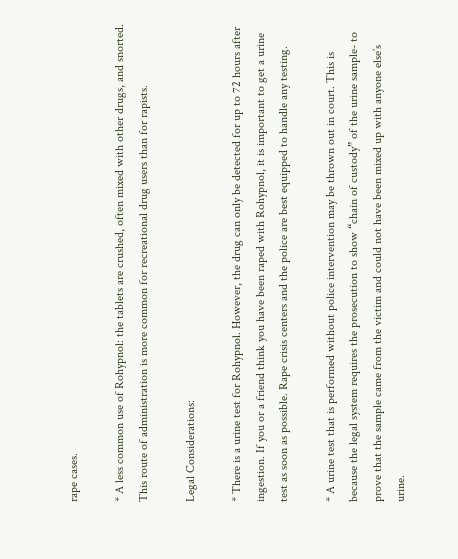rape cases.

* A less common use of Rohypnol: the tablets are crushed, often mixed with other drugs, and snorted. This route of administration is more common for recreational drug users than for rapists.

Legal Considerations:

* There is a urine test for Rohypnol. However, the drug can only be detected for up to 72 hours after ingestion. If you or a friend think you have been raped with Rohypnol, it is important to get a urine test as soon as possible. Rape crisis centers and the police are best equipped to handle any testing.

* A urine test that is performed without police intervention may be thrown out in court. This is because the legal system requires the prosecution to show “chain of custody” of the urine sample- to prove that the sample came from the victim and could not have been mixed up with anyone else’s urine.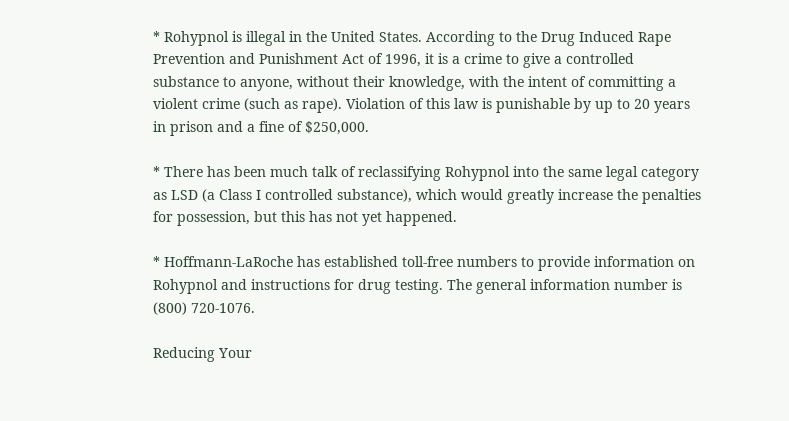* Rohypnol is illegal in the United States. According to the Drug Induced Rape Prevention and Punishment Act of 1996, it is a crime to give a controlled substance to anyone, without their knowledge, with the intent of committing a violent crime (such as rape). Violation of this law is punishable by up to 20 years in prison and a fine of $250,000.

* There has been much talk of reclassifying Rohypnol into the same legal category as LSD (a Class I controlled substance), which would greatly increase the penalties for possession, but this has not yet happened.

* Hoffmann-LaRoche has established toll-free numbers to provide information on Rohypnol and instructions for drug testing. The general information number is (800) 720-1076.

Reducing Your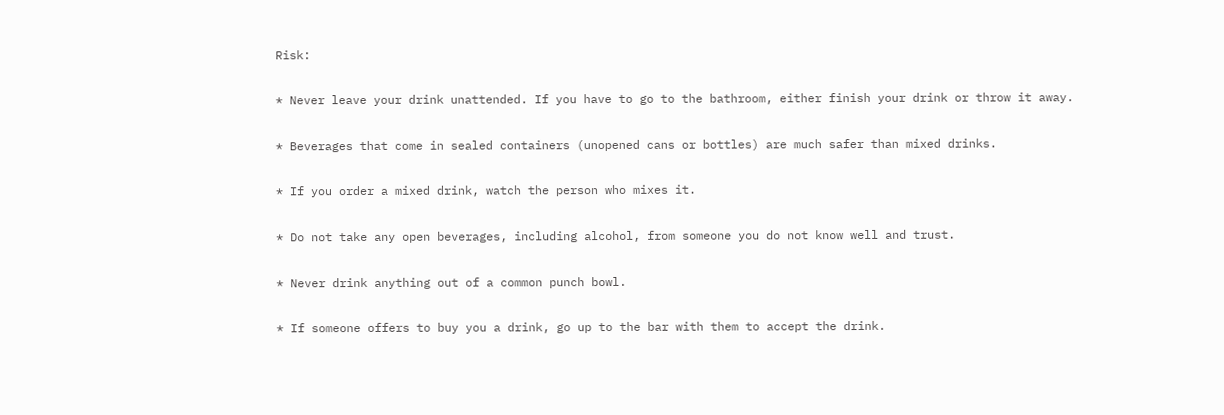Risk:

* Never leave your drink unattended. If you have to go to the bathroom, either finish your drink or throw it away.

* Beverages that come in sealed containers (unopened cans or bottles) are much safer than mixed drinks.

* If you order a mixed drink, watch the person who mixes it.

* Do not take any open beverages, including alcohol, from someone you do not know well and trust.

* Never drink anything out of a common punch bowl.

* If someone offers to buy you a drink, go up to the bar with them to accept the drink.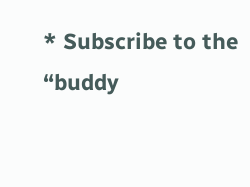* Subscribe to the “buddy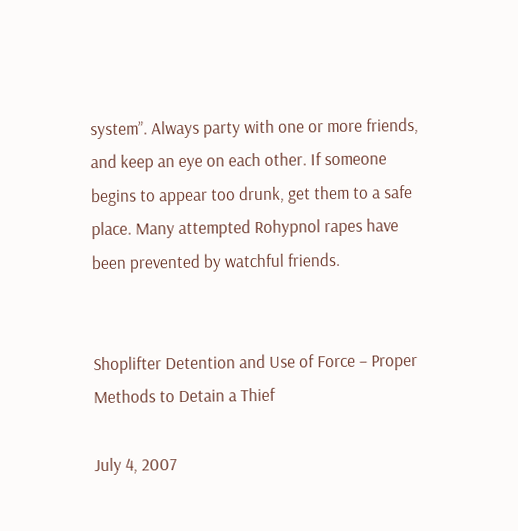system”. Always party with one or more friends, and keep an eye on each other. If someone begins to appear too drunk, get them to a safe place. Many attempted Rohypnol rapes have been prevented by watchful friends.


Shoplifter Detention and Use of Force – Proper Methods to Detain a Thief

July 4, 2007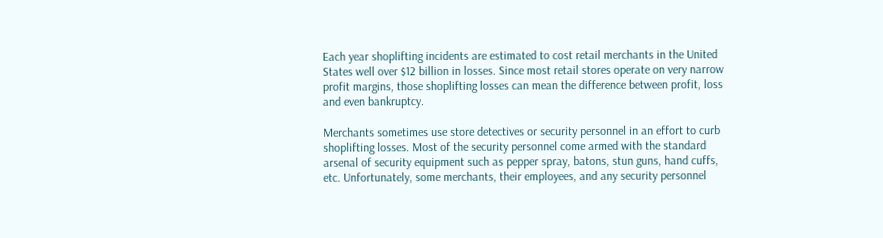Each year shoplifting incidents are estimated to cost retail merchants in the United States well over $12 billion in losses. Since most retail stores operate on very narrow profit margins, those shoplifting losses can mean the difference between profit, loss and even bankruptcy.

Merchants sometimes use store detectives or security personnel in an effort to curb shoplifting losses. Most of the security personnel come armed with the standard arsenal of security equipment such as pepper spray, batons, stun guns, hand cuffs, etc. Unfortunately, some merchants, their employees, and any security personnel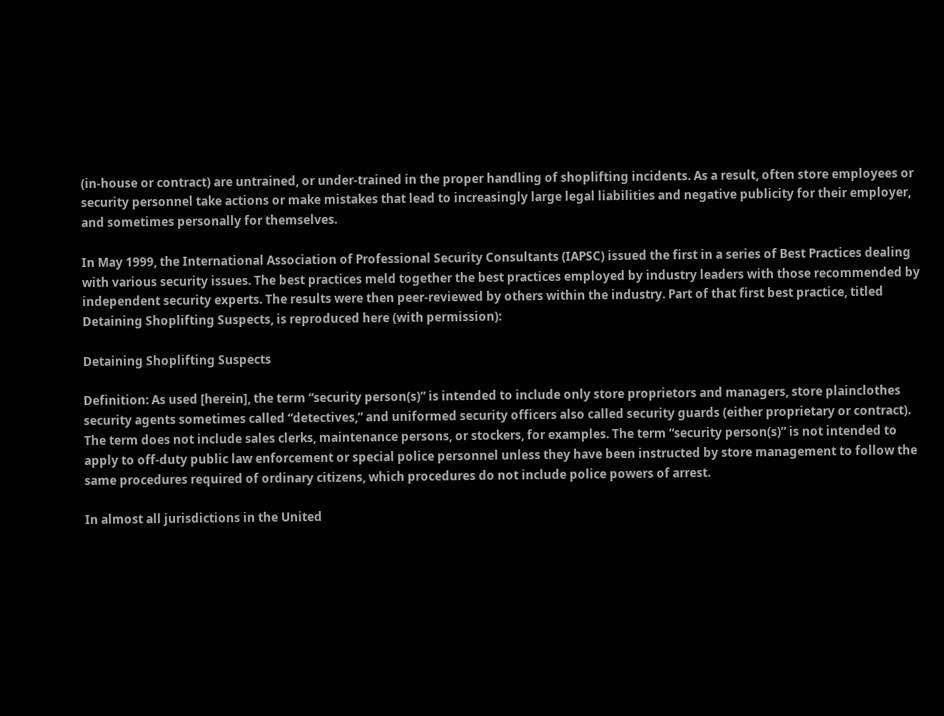(in-house or contract) are untrained, or under-trained in the proper handling of shoplifting incidents. As a result, often store employees or security personnel take actions or make mistakes that lead to increasingly large legal liabilities and negative publicity for their employer, and sometimes personally for themselves.

In May 1999, the International Association of Professional Security Consultants (IAPSC) issued the first in a series of Best Practices dealing with various security issues. The best practices meld together the best practices employed by industry leaders with those recommended by independent security experts. The results were then peer-reviewed by others within the industry. Part of that first best practice, titled Detaining Shoplifting Suspects, is reproduced here (with permission):

Detaining Shoplifting Suspects

Definition: As used [herein], the term “security person(s)” is intended to include only store proprietors and managers, store plainclothes security agents sometimes called “detectives,” and uniformed security officers also called security guards (either proprietary or contract). The term does not include sales clerks, maintenance persons, or stockers, for examples. The term “security person(s)” is not intended to apply to off-duty public law enforcement or special police personnel unless they have been instructed by store management to follow the same procedures required of ordinary citizens, which procedures do not include police powers of arrest.

In almost all jurisdictions in the United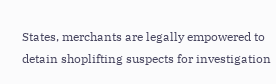States, merchants are legally empowered to detain shoplifting suspects for investigation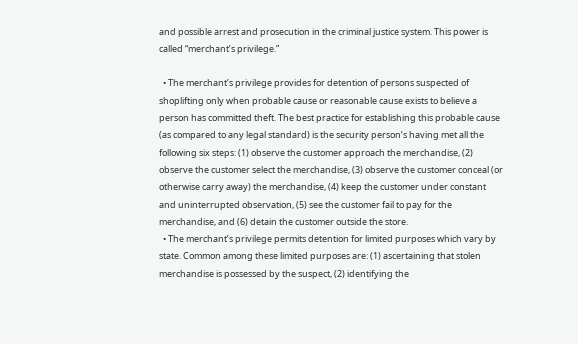and possible arrest and prosecution in the criminal justice system. This power is called “merchant’s privilege.”

  • The merchant’s privilege provides for detention of persons suspected of shoplifting only when probable cause or reasonable cause exists to believe a person has committed theft. The best practice for establishing this probable cause (as compared to any legal standard) is the security person’s having met all the following six steps: (1) observe the customer approach the merchandise, (2) observe the customer select the merchandise, (3) observe the customer conceal (or otherwise carry away) the merchandise, (4) keep the customer under constant and uninterrupted observation, (5) see the customer fail to pay for the merchandise, and (6) detain the customer outside the store.
  • The merchant’s privilege permits detention for limited purposes which vary by state. Common among these limited purposes are: (1) ascertaining that stolen merchandise is possessed by the suspect, (2) identifying the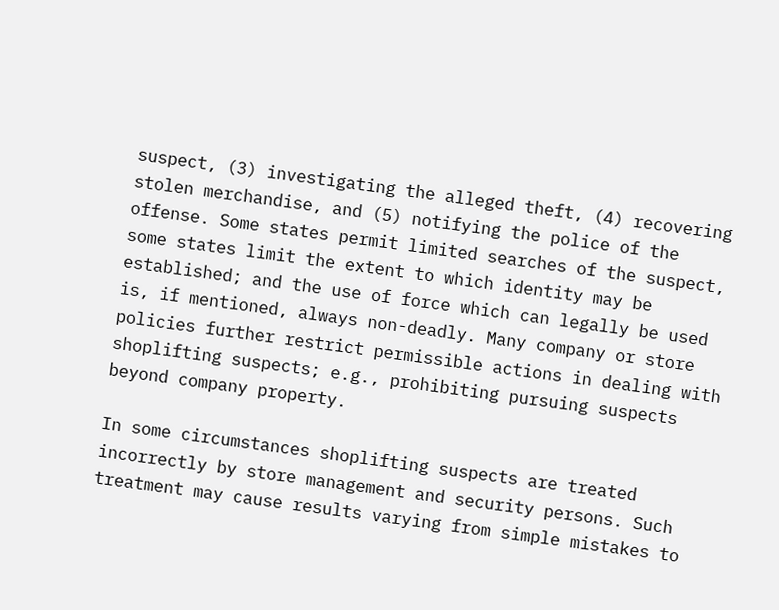suspect, (3) investigating the alleged theft, (4) recovering stolen merchandise, and (5) notifying the police of the offense. Some states permit limited searches of the suspect, some states limit the extent to which identity may be established; and the use of force which can legally be used is, if mentioned, always non-deadly. Many company or store policies further restrict permissible actions in dealing with shoplifting suspects; e.g., prohibiting pursuing suspects beyond company property.

In some circumstances shoplifting suspects are treated incorrectly by store management and security persons. Such treatment may cause results varying from simple mistakes to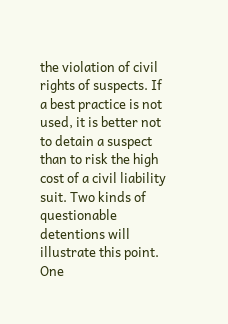the violation of civil rights of suspects. If a best practice is not used, it is better not to detain a suspect than to risk the high cost of a civil liability suit. Two kinds of questionable detentions will illustrate this point. One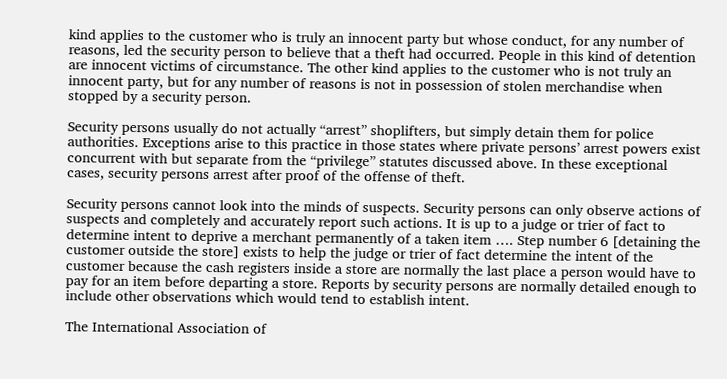kind applies to the customer who is truly an innocent party but whose conduct, for any number of reasons, led the security person to believe that a theft had occurred. People in this kind of detention are innocent victims of circumstance. The other kind applies to the customer who is not truly an innocent party, but for any number of reasons is not in possession of stolen merchandise when stopped by a security person.

Security persons usually do not actually “arrest” shoplifters, but simply detain them for police authorities. Exceptions arise to this practice in those states where private persons’ arrest powers exist concurrent with but separate from the “privilege” statutes discussed above. In these exceptional cases, security persons arrest after proof of the offense of theft.

Security persons cannot look into the minds of suspects. Security persons can only observe actions of suspects and completely and accurately report such actions. It is up to a judge or trier of fact to determine intent to deprive a merchant permanently of a taken item …. Step number 6 [detaining the customer outside the store] exists to help the judge or trier of fact determine the intent of the customer because the cash registers inside a store are normally the last place a person would have to pay for an item before departing a store. Reports by security persons are normally detailed enough to include other observations which would tend to establish intent.

The International Association of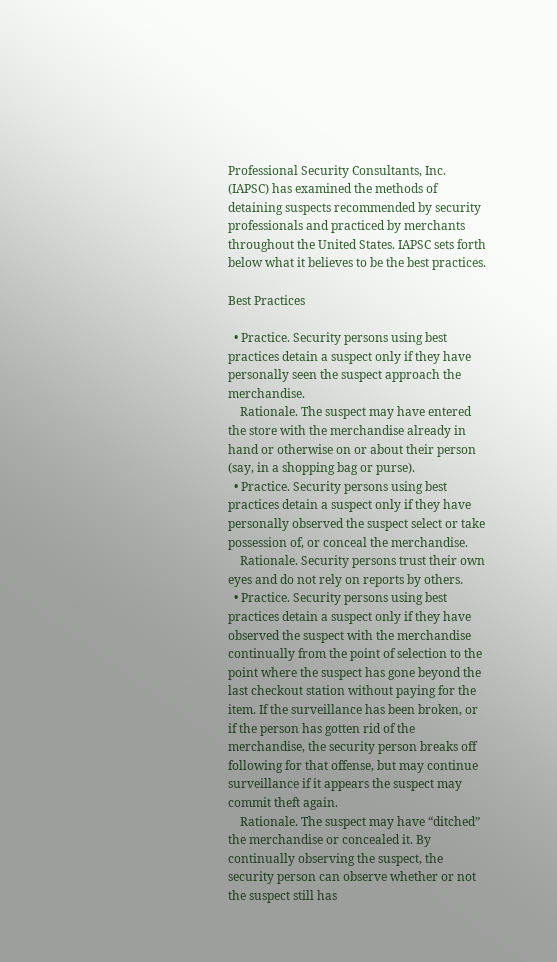Professional Security Consultants, Inc. (IAPSC) has examined the methods of detaining suspects recommended by security professionals and practiced by merchants throughout the United States. IAPSC sets forth below what it believes to be the best practices.

Best Practices

  • Practice. Security persons using best practices detain a suspect only if they have personally seen the suspect approach the merchandise.
    Rationale. The suspect may have entered the store with the merchandise already in hand or otherwise on or about their person (say, in a shopping bag or purse).
  • Practice. Security persons using best practices detain a suspect only if they have personally observed the suspect select or take possession of, or conceal the merchandise.
    Rationale. Security persons trust their own eyes and do not rely on reports by others.
  • Practice. Security persons using best practices detain a suspect only if they have observed the suspect with the merchandise continually from the point of selection to the point where the suspect has gone beyond the last checkout station without paying for the item. If the surveillance has been broken, or if the person has gotten rid of the merchandise, the security person breaks off following for that offense, but may continue surveillance if it appears the suspect may commit theft again.
    Rationale. The suspect may have “ditched” the merchandise or concealed it. By continually observing the suspect, the security person can observe whether or not the suspect still has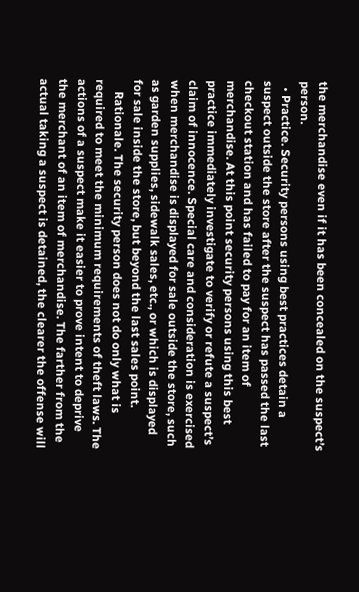the merchandise even if it has been concealed on the suspect’s person.
  • Practice. Security persons using best practices detain a suspect outside the store after the suspect has passed the last checkout station and has failed to pay for an item of merchandise. At this point security persons using this best practice immediately investigate to verify or refute a suspect’s claim of innocence. Special care and consideration is exercised when merchandise is displayed for sale outside the store, such as garden supplies, sidewalk sales, etc., or which is displayed for sale inside the store, but beyond the last sales point.
    Rationale. The security person does not do only what is required to meet the minimum requirements of theft laws. The actions of a suspect make it easier to prove intent to deprive the merchant of an item of merchandise. The farther from the actual taking a suspect is detained, the clearer the offense will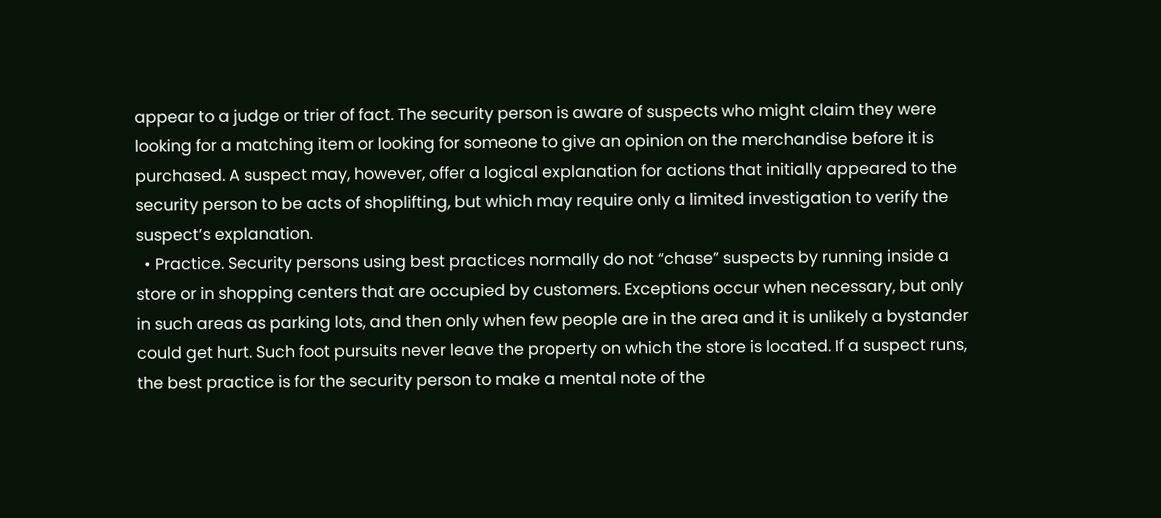appear to a judge or trier of fact. The security person is aware of suspects who might claim they were looking for a matching item or looking for someone to give an opinion on the merchandise before it is purchased. A suspect may, however, offer a logical explanation for actions that initially appeared to the security person to be acts of shoplifting, but which may require only a limited investigation to verify the suspect’s explanation.
  • Practice. Security persons using best practices normally do not “chase” suspects by running inside a store or in shopping centers that are occupied by customers. Exceptions occur when necessary, but only in such areas as parking lots, and then only when few people are in the area and it is unlikely a bystander could get hurt. Such foot pursuits never leave the property on which the store is located. If a suspect runs, the best practice is for the security person to make a mental note of the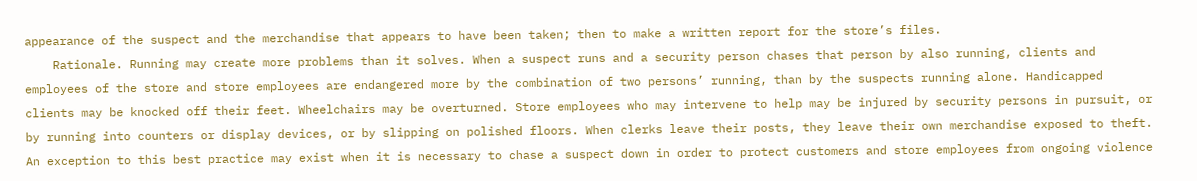appearance of the suspect and the merchandise that appears to have been taken; then to make a written report for the store’s files.
    Rationale. Running may create more problems than it solves. When a suspect runs and a security person chases that person by also running, clients and employees of the store and store employees are endangered more by the combination of two persons’ running, than by the suspects running alone. Handicapped clients may be knocked off their feet. Wheelchairs may be overturned. Store employees who may intervene to help may be injured by security persons in pursuit, or by running into counters or display devices, or by slipping on polished floors. When clerks leave their posts, they leave their own merchandise exposed to theft. An exception to this best practice may exist when it is necessary to chase a suspect down in order to protect customers and store employees from ongoing violence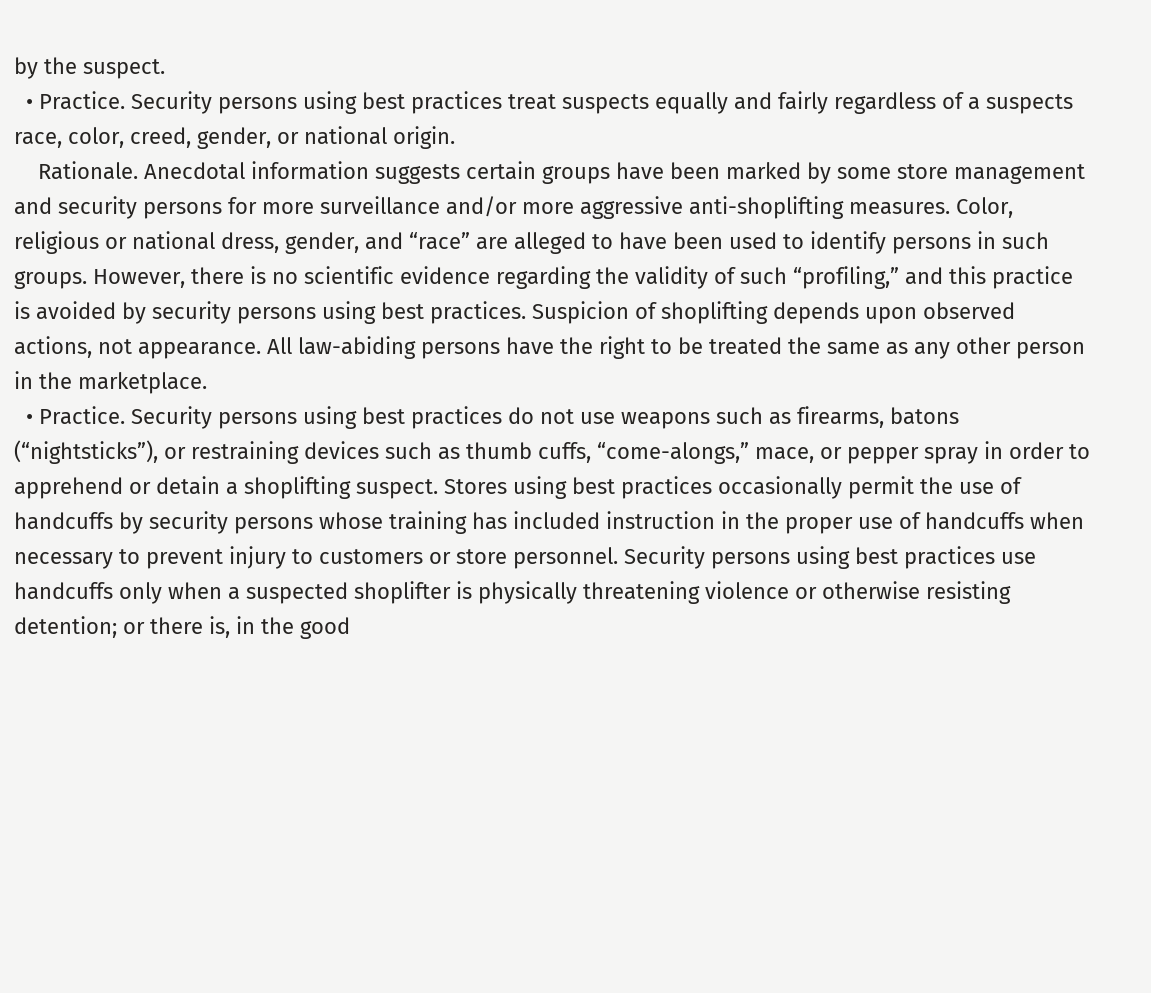by the suspect.
  • Practice. Security persons using best practices treat suspects equally and fairly regardless of a suspects race, color, creed, gender, or national origin.
    Rationale. Anecdotal information suggests certain groups have been marked by some store management and security persons for more surveillance and/or more aggressive anti-shoplifting measures. Color, religious or national dress, gender, and “race” are alleged to have been used to identify persons in such groups. However, there is no scientific evidence regarding the validity of such “profiling,” and this practice is avoided by security persons using best practices. Suspicion of shoplifting depends upon observed actions, not appearance. All law-abiding persons have the right to be treated the same as any other person in the marketplace.
  • Practice. Security persons using best practices do not use weapons such as firearms, batons (“nightsticks”), or restraining devices such as thumb cuffs, “come-alongs,” mace, or pepper spray in order to apprehend or detain a shoplifting suspect. Stores using best practices occasionally permit the use of handcuffs by security persons whose training has included instruction in the proper use of handcuffs when necessary to prevent injury to customers or store personnel. Security persons using best practices use handcuffs only when a suspected shoplifter is physically threatening violence or otherwise resisting detention; or there is, in the good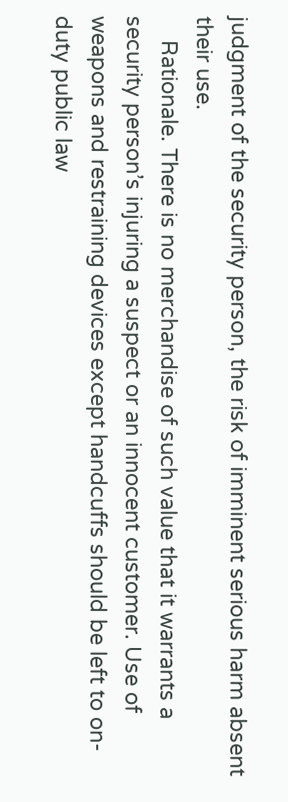judgment of the security person, the risk of imminent serious harm absent their use.
    Rationale. There is no merchandise of such value that it warrants a security person’s injuring a suspect or an innocent customer. Use of weapons and restraining devices except handcuffs should be left to on-duty public law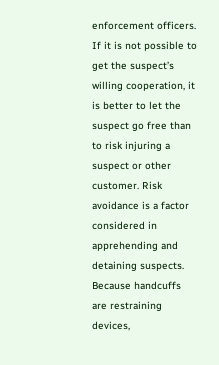enforcement officers. If it is not possible to get the suspect’s willing cooperation, it is better to let the suspect go free than to risk injuring a suspect or other customer. Risk avoidance is a factor considered in apprehending and detaining suspects. Because handcuffs are restraining devices,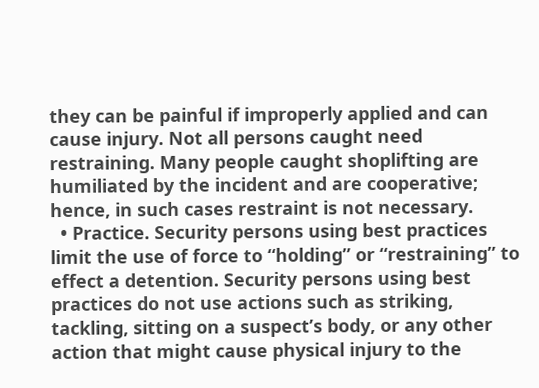they can be painful if improperly applied and can cause injury. Not all persons caught need restraining. Many people caught shoplifting are humiliated by the incident and are cooperative; hence, in such cases restraint is not necessary.
  • Practice. Security persons using best practices limit the use of force to “holding” or “restraining” to effect a detention. Security persons using best practices do not use actions such as striking, tackling, sitting on a suspect’s body, or any other action that might cause physical injury to the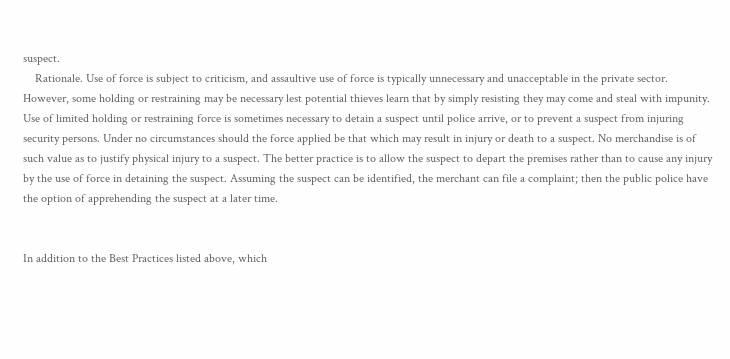suspect.
    Rationale. Use of force is subject to criticism, and assaultive use of force is typically unnecessary and unacceptable in the private sector. However, some holding or restraining may be necessary lest potential thieves learn that by simply resisting they may come and steal with impunity. Use of limited holding or restraining force is sometimes necessary to detain a suspect until police arrive, or to prevent a suspect from injuring security persons. Under no circumstances should the force applied be that which may result in injury or death to a suspect. No merchandise is of such value as to justify physical injury to a suspect. The better practice is to allow the suspect to depart the premises rather than to cause any injury by the use of force in detaining the suspect. Assuming the suspect can be identified, the merchant can file a complaint; then the public police have the option of apprehending the suspect at a later time.


In addition to the Best Practices listed above, which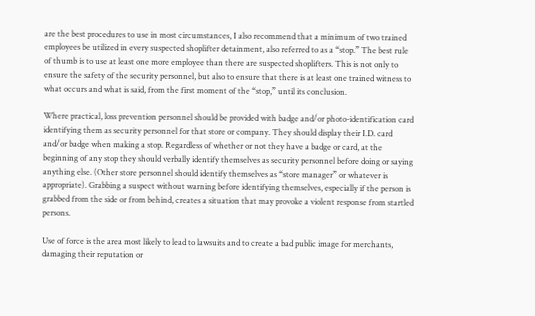are the best procedures to use in most circumstances, I also recommend that a minimum of two trained employees be utilized in every suspected shoplifter detainment, also referred to as a “stop.” The best rule of thumb is to use at least one more employee than there are suspected shoplifters. This is not only to ensure the safety of the security personnel, but also to ensure that there is at least one trained witness to what occurs and what is said, from the first moment of the “stop,” until its conclusion.

Where practical, loss prevention personnel should be provided with badge and/or photo-identification card identifying them as security personnel for that store or company. They should display their I.D. card and/or badge when making a stop. Regardless of whether or not they have a badge or card, at the beginning of any stop they should verbally identify themselves as security personnel before doing or saying anything else. (Other store personnel should identify themselves as “store manager” or whatever is appropriate). Grabbing a suspect without warning before identifying themselves, especially if the person is grabbed from the side or from behind, creates a situation that may provoke a violent response from startled persons.

Use of force is the area most likely to lead to lawsuits and to create a bad public image for merchants, damaging their reputation or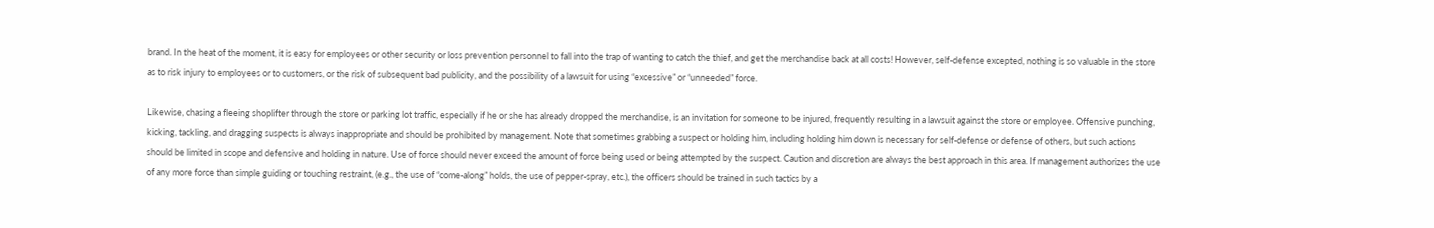brand. In the heat of the moment, it is easy for employees or other security or loss prevention personnel to fall into the trap of wanting to catch the thief, and get the merchandise back at all costs! However, self-defense excepted, nothing is so valuable in the store as to risk injury to employees or to customers, or the risk of subsequent bad publicity, and the possibility of a lawsuit for using “excessive” or “unneeded” force.

Likewise, chasing a fleeing shoplifter through the store or parking lot traffic, especially if he or she has already dropped the merchandise, is an invitation for someone to be injured, frequently resulting in a lawsuit against the store or employee. Offensive punching, kicking, tackling, and dragging suspects is always inappropriate and should be prohibited by management. Note that sometimes grabbing a suspect or holding him, including holding him down is necessary for self-defense or defense of others, but such actions should be limited in scope and defensive and holding in nature. Use of force should never exceed the amount of force being used or being attempted by the suspect. Caution and discretion are always the best approach in this area. If management authorizes the use of any more force than simple guiding or touching restraint, (e.g., the use of “come-along” holds, the use of pepper-spray, etc.), the officers should be trained in such tactics by a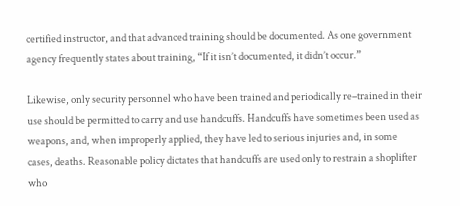certified instructor, and that advanced training should be documented. As one government agency frequently states about training, “If it isn’t documented, it didn’t occur.”

Likewise, only security personnel who have been trained and periodically re–trained in their use should be permitted to carry and use handcuffs. Handcuffs have sometimes been used as weapons, and, when improperly applied, they have led to serious injuries and, in some cases, deaths. Reasonable policy dictates that handcuffs are used only to restrain a shoplifter who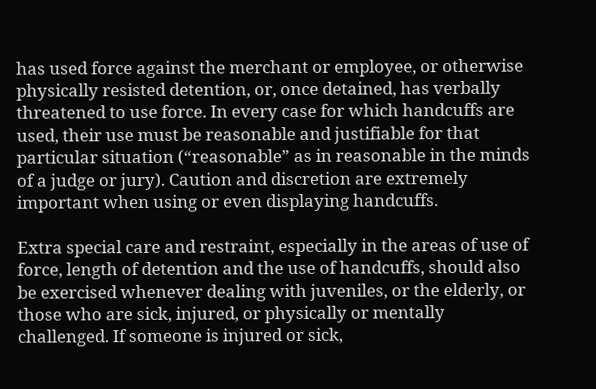has used force against the merchant or employee, or otherwise physically resisted detention, or, once detained, has verbally threatened to use force. In every case for which handcuffs are used, their use must be reasonable and justifiable for that particular situation (“reasonable” as in reasonable in the minds of a judge or jury). Caution and discretion are extremely important when using or even displaying handcuffs.

Extra special care and restraint, especially in the areas of use of force, length of detention and the use of handcuffs, should also be exercised whenever dealing with juveniles, or the elderly, or those who are sick, injured, or physically or mentally challenged. If someone is injured or sick,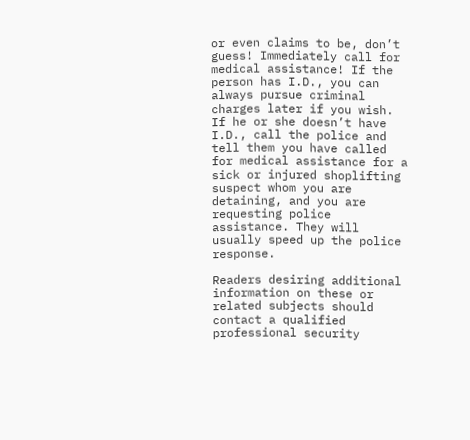or even claims to be, don’t guess! Immediately call for medical assistance! If the person has I.D., you can always pursue criminal charges later if you wish. If he or she doesn’t have I.D., call the police and tell them you have called for medical assistance for a sick or injured shoplifting suspect whom you are detaining, and you are requesting police assistance. They will usually speed up the police response.

Readers desiring additional information on these or related subjects should contact a qualified professional security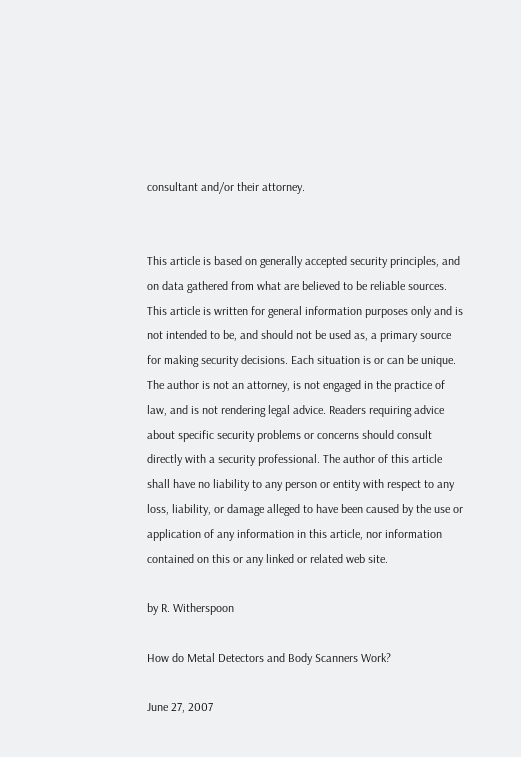consultant and/or their attorney.


This article is based on generally accepted security principles, and on data gathered from what are believed to be reliable sources. This article is written for general information purposes only and is not intended to be, and should not be used as, a primary source for making security decisions. Each situation is or can be unique. The author is not an attorney, is not engaged in the practice of law, and is not rendering legal advice. Readers requiring advice about specific security problems or concerns should consult directly with a security professional. The author of this article shall have no liability to any person or entity with respect to any loss, liability, or damage alleged to have been caused by the use or application of any information in this article, nor information contained on this or any linked or related web site.

by R. Witherspoon

How do Metal Detectors and Body Scanners Work?

June 27, 2007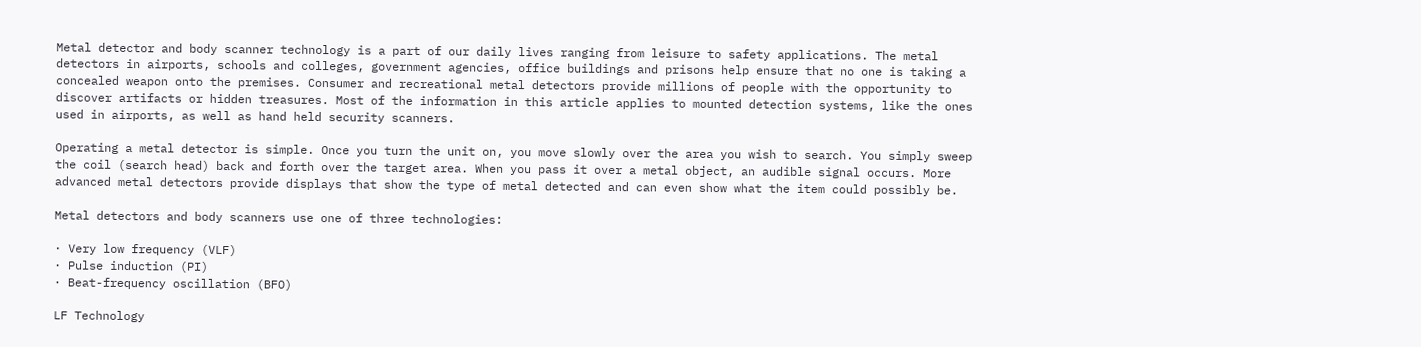Metal detector and body scanner technology is a part of our daily lives ranging from leisure to safety applications. The metal detectors in airports, schools and colleges, government agencies, office buildings and prisons help ensure that no one is taking a concealed weapon onto the premises. Consumer and recreational metal detectors provide millions of people with the opportunity to discover artifacts or hidden treasures. Most of the information in this article applies to mounted detection systems, like the ones used in airports, as well as hand held security scanners.

Operating a metal detector is simple. Once you turn the unit on, you move slowly over the area you wish to search. You simply sweep the coil (search head) back and forth over the target area. When you pass it over a metal object, an audible signal occurs. More advanced metal detectors provide displays that show the type of metal detected and can even show what the item could possibly be.

Metal detectors and body scanners use one of three technologies:

· Very low frequency (VLF)
· Pulse induction (PI)
· Beat-frequency oscillation (BFO)

LF Technology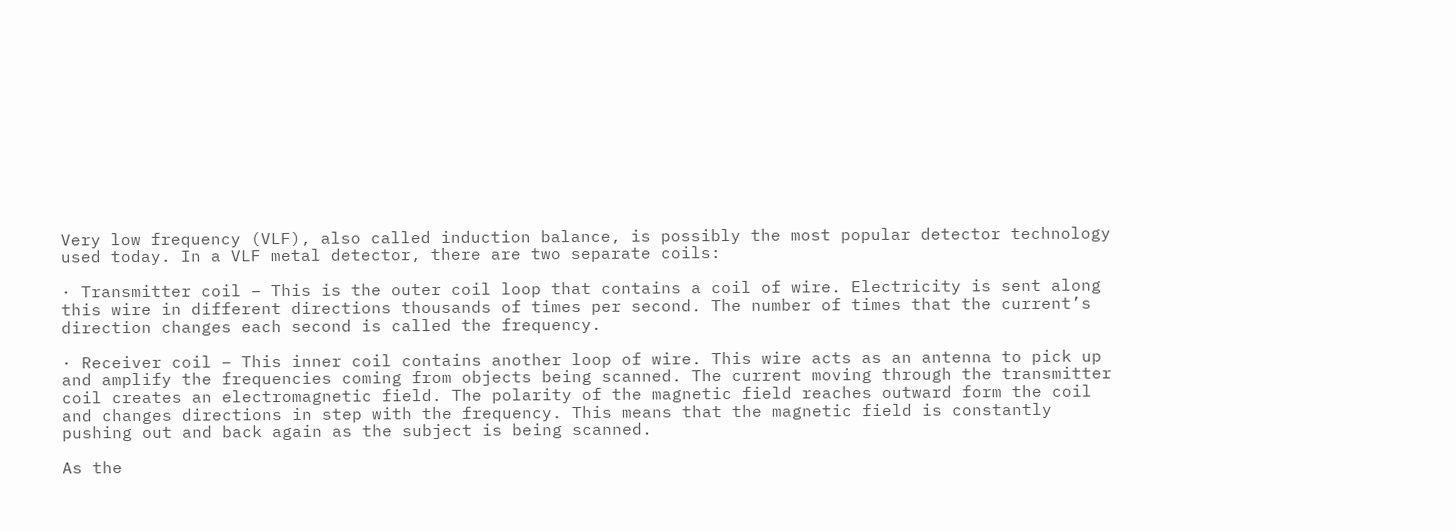Very low frequency (VLF), also called induction balance, is possibly the most popular detector technology used today. In a VLF metal detector, there are two separate coils:

· Transmitter coil – This is the outer coil loop that contains a coil of wire. Electricity is sent along this wire in different directions thousands of times per second. The number of times that the current’s direction changes each second is called the frequency.

· Receiver coil – This inner coil contains another loop of wire. This wire acts as an antenna to pick up and amplify the frequencies coming from objects being scanned. The current moving through the transmitter coil creates an electromagnetic field. The polarity of the magnetic field reaches outward form the coil and changes directions in step with the frequency. This means that the magnetic field is constantly pushing out and back again as the subject is being scanned.

As the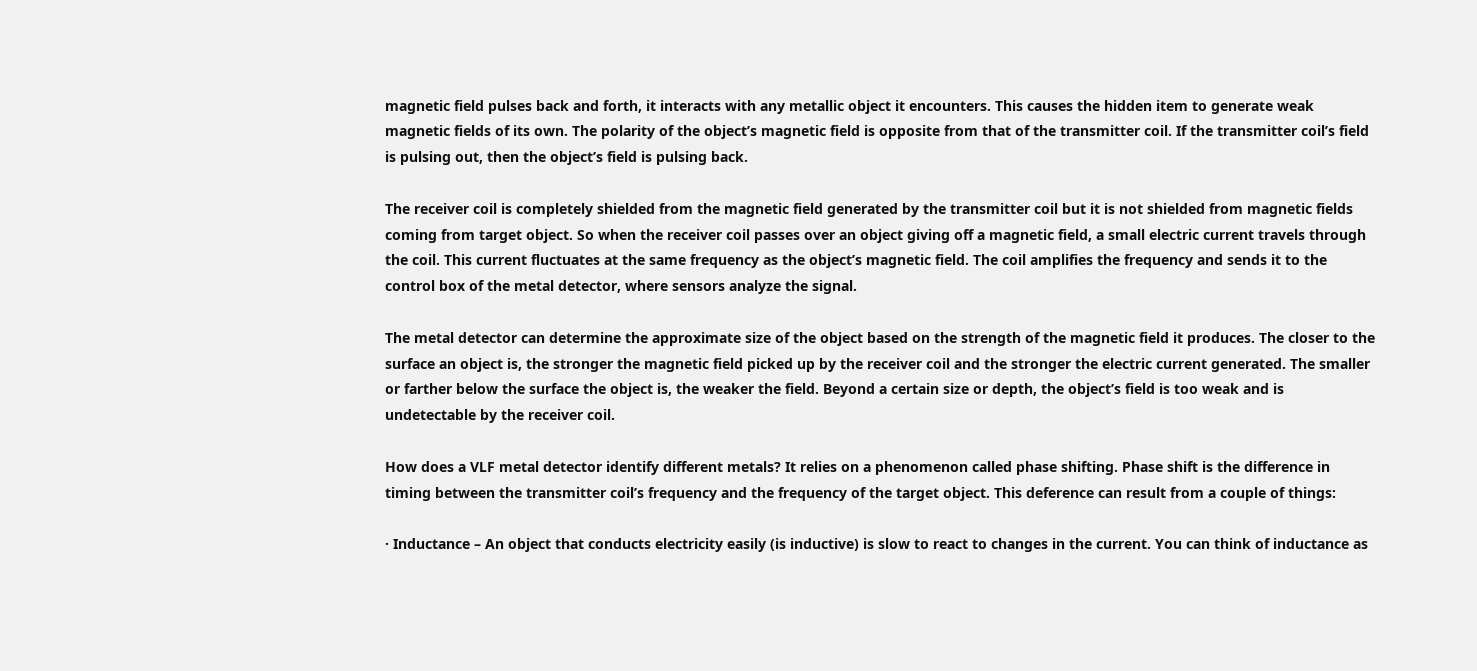magnetic field pulses back and forth, it interacts with any metallic object it encounters. This causes the hidden item to generate weak magnetic fields of its own. The polarity of the object’s magnetic field is opposite from that of the transmitter coil. If the transmitter coil’s field is pulsing out, then the object’s field is pulsing back.

The receiver coil is completely shielded from the magnetic field generated by the transmitter coil but it is not shielded from magnetic fields coming from target object. So when the receiver coil passes over an object giving off a magnetic field, a small electric current travels through the coil. This current fluctuates at the same frequency as the object’s magnetic field. The coil amplifies the frequency and sends it to the control box of the metal detector, where sensors analyze the signal.

The metal detector can determine the approximate size of the object based on the strength of the magnetic field it produces. The closer to the surface an object is, the stronger the magnetic field picked up by the receiver coil and the stronger the electric current generated. The smaller or farther below the surface the object is, the weaker the field. Beyond a certain size or depth, the object’s field is too weak and is undetectable by the receiver coil.

How does a VLF metal detector identify different metals? It relies on a phenomenon called phase shifting. Phase shift is the difference in timing between the transmitter coil’s frequency and the frequency of the target object. This deference can result from a couple of things:

· Inductance – An object that conducts electricity easily (is inductive) is slow to react to changes in the current. You can think of inductance as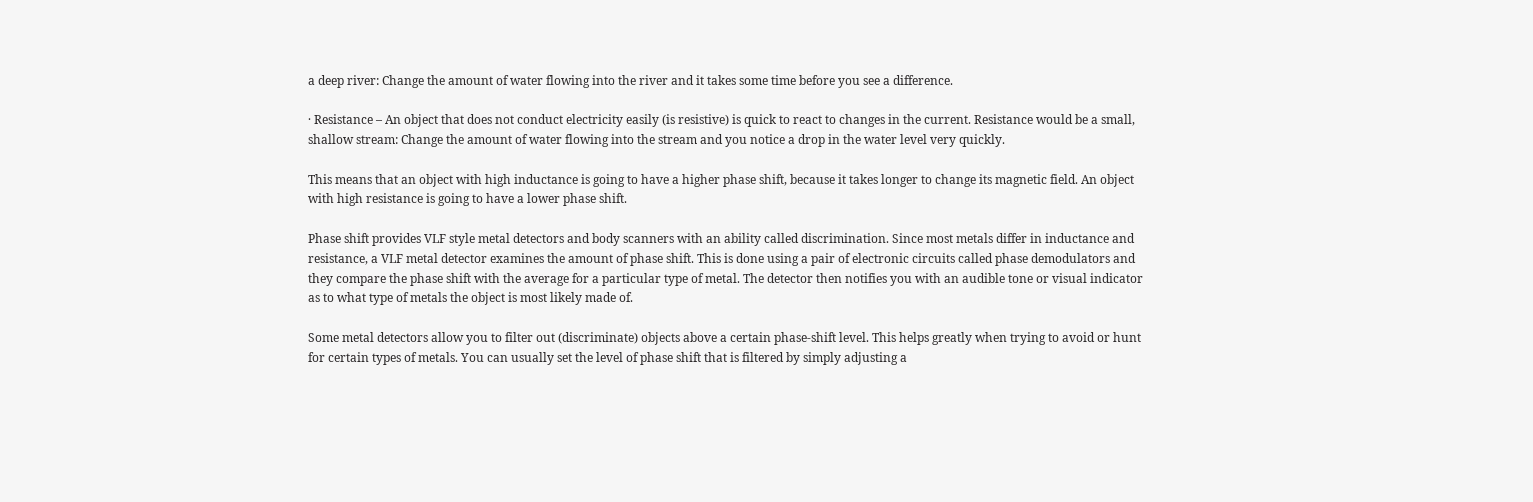a deep river: Change the amount of water flowing into the river and it takes some time before you see a difference.

· Resistance – An object that does not conduct electricity easily (is resistive) is quick to react to changes in the current. Resistance would be a small, shallow stream: Change the amount of water flowing into the stream and you notice a drop in the water level very quickly.

This means that an object with high inductance is going to have a higher phase shift, because it takes longer to change its magnetic field. An object with high resistance is going to have a lower phase shift.

Phase shift provides VLF style metal detectors and body scanners with an ability called discrimination. Since most metals differ in inductance and resistance, a VLF metal detector examines the amount of phase shift. This is done using a pair of electronic circuits called phase demodulators and they compare the phase shift with the average for a particular type of metal. The detector then notifies you with an audible tone or visual indicator as to what type of metals the object is most likely made of.

Some metal detectors allow you to filter out (discriminate) objects above a certain phase-shift level. This helps greatly when trying to avoid or hunt for certain types of metals. You can usually set the level of phase shift that is filtered by simply adjusting a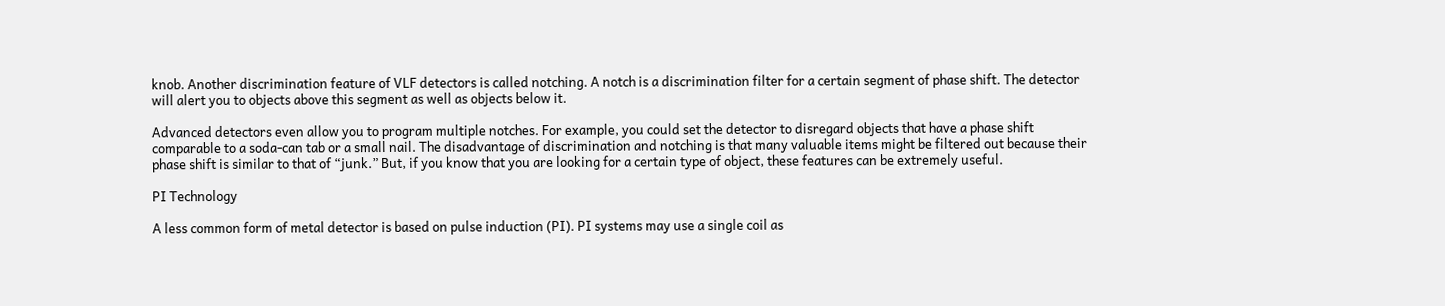knob. Another discrimination feature of VLF detectors is called notching. A notch is a discrimination filter for a certain segment of phase shift. The detector will alert you to objects above this segment as well as objects below it.

Advanced detectors even allow you to program multiple notches. For example, you could set the detector to disregard objects that have a phase shift comparable to a soda-can tab or a small nail. The disadvantage of discrimination and notching is that many valuable items might be filtered out because their phase shift is similar to that of “junk.” But, if you know that you are looking for a certain type of object, these features can be extremely useful.

PI Technology

A less common form of metal detector is based on pulse induction (PI). PI systems may use a single coil as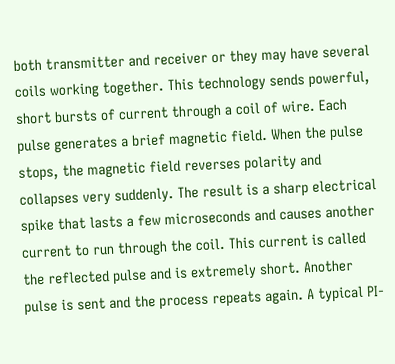both transmitter and receiver or they may have several coils working together. This technology sends powerful, short bursts of current through a coil of wire. Each pulse generates a brief magnetic field. When the pulse stops, the magnetic field reverses polarity and collapses very suddenly. The result is a sharp electrical spike that lasts a few microseconds and causes another current to run through the coil. This current is called the reflected pulse and is extremely short. Another pulse is sent and the process repeats again. A typical PI-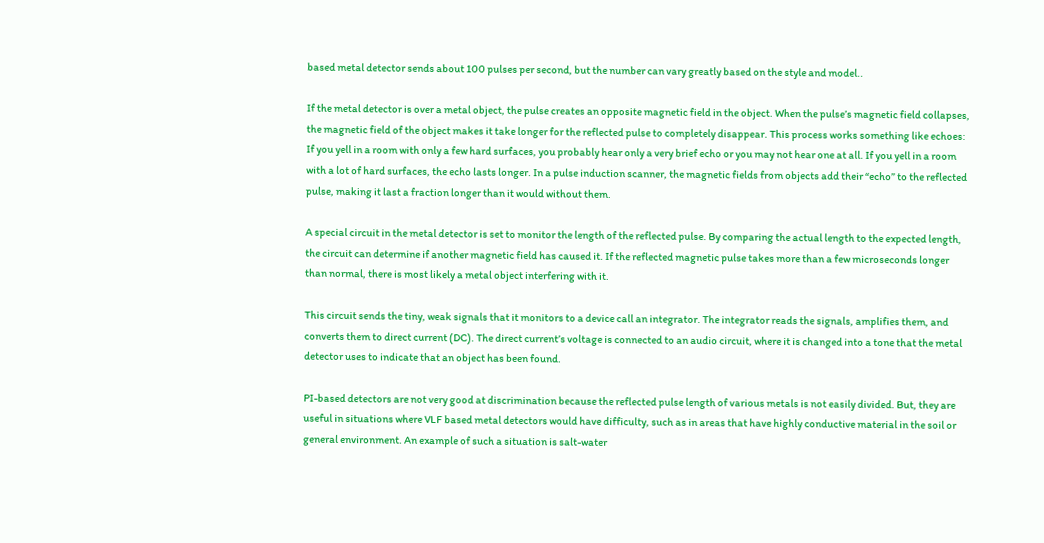based metal detector sends about 100 pulses per second, but the number can vary greatly based on the style and model..

If the metal detector is over a metal object, the pulse creates an opposite magnetic field in the object. When the pulse’s magnetic field collapses, the magnetic field of the object makes it take longer for the reflected pulse to completely disappear. This process works something like echoes: If you yell in a room with only a few hard surfaces, you probably hear only a very brief echo or you may not hear one at all. If you yell in a room with a lot of hard surfaces, the echo lasts longer. In a pulse induction scanner, the magnetic fields from objects add their “echo” to the reflected pulse, making it last a fraction longer than it would without them.

A special circuit in the metal detector is set to monitor the length of the reflected pulse. By comparing the actual length to the expected length, the circuit can determine if another magnetic field has caused it. If the reflected magnetic pulse takes more than a few microseconds longer than normal, there is most likely a metal object interfering with it.

This circuit sends the tiny, weak signals that it monitors to a device call an integrator. The integrator reads the signals, amplifies them, and converts them to direct current (DC). The direct current’s voltage is connected to an audio circuit, where it is changed into a tone that the metal detector uses to indicate that an object has been found.

PI-based detectors are not very good at discrimination because the reflected pulse length of various metals is not easily divided. But, they are useful in situations where VLF based metal detectors would have difficulty, such as in areas that have highly conductive material in the soil or general environment. An example of such a situation is salt-water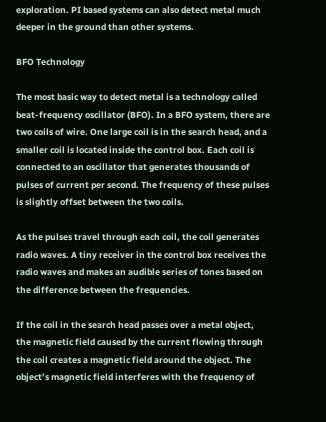exploration. PI based systems can also detect metal much deeper in the ground than other systems.

BFO Technology

The most basic way to detect metal is a technology called beat-frequency oscillator (BFO). In a BFO system, there are two coils of wire. One large coil is in the search head, and a smaller coil is located inside the control box. Each coil is connected to an oscillator that generates thousands of pulses of current per second. The frequency of these pulses is slightly offset between the two coils.

As the pulses travel through each coil, the coil generates radio waves. A tiny receiver in the control box receives the radio waves and makes an audible series of tones based on the difference between the frequencies.

If the coil in the search head passes over a metal object, the magnetic field caused by the current flowing through the coil creates a magnetic field around the object. The object’s magnetic field interferes with the frequency of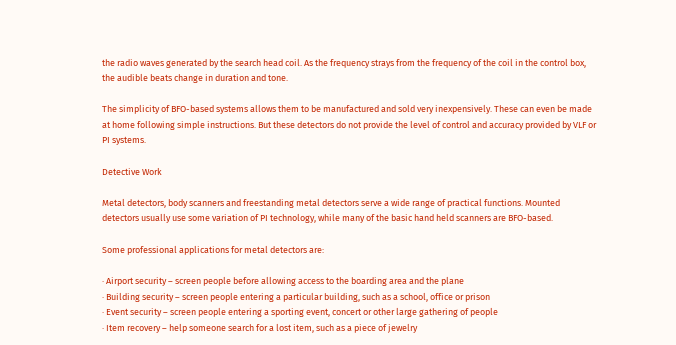the radio waves generated by the search head coil. As the frequency strays from the frequency of the coil in the control box, the audible beats change in duration and tone.

The simplicity of BFO-based systems allows them to be manufactured and sold very inexpensively. These can even be made at home following simple instructions. But these detectors do not provide the level of control and accuracy provided by VLF or PI systems.

Detective Work

Metal detectors, body scanners and freestanding metal detectors serve a wide range of practical functions. Mounted detectors usually use some variation of PI technology, while many of the basic hand held scanners are BFO-based.

Some professional applications for metal detectors are:

· Airport security – screen people before allowing access to the boarding area and the plane
· Building security – screen people entering a particular building, such as a school, office or prison
· Event security – screen people entering a sporting event, concert or other large gathering of people
· Item recovery – help someone search for a lost item, such as a piece of jewelry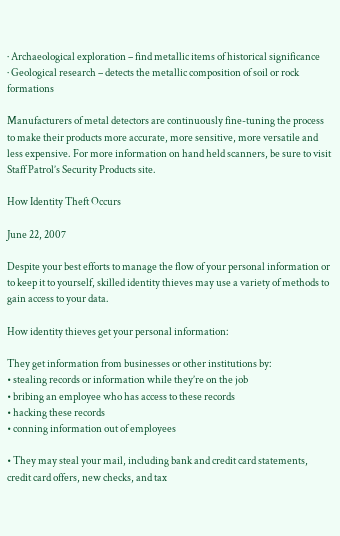· Archaeological exploration – find metallic items of historical significance
· Geological research – detects the metallic composition of soil or rock formations

Manufacturers of metal detectors are continuously fine-tuning the process to make their products more accurate, more sensitive, more versatile and less expensive. For more information on hand held scanners, be sure to visit Staff Patrol’s Security Products site.

How Identity Theft Occurs

June 22, 2007

Despite your best efforts to manage the flow of your personal information or to keep it to yourself, skilled identity thieves may use a variety of methods to gain access to your data.

How identity thieves get your personal information:

They get information from businesses or other institutions by:
• stealing records or information while they’re on the job
• bribing an employee who has access to these records
• hacking these records
• conning information out of employees

• They may steal your mail, including bank and credit card statements, credit card offers, new checks, and tax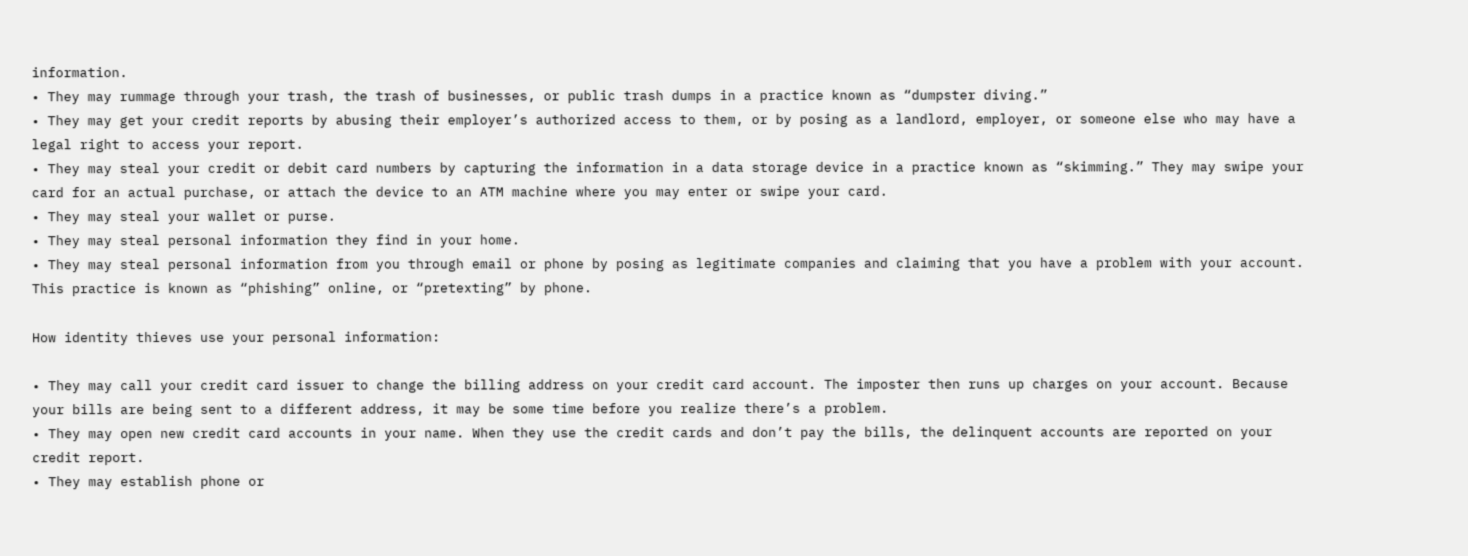information.
• They may rummage through your trash, the trash of businesses, or public trash dumps in a practice known as “dumpster diving.”
• They may get your credit reports by abusing their employer’s authorized access to them, or by posing as a landlord, employer, or someone else who may have a legal right to access your report.
• They may steal your credit or debit card numbers by capturing the information in a data storage device in a practice known as “skimming.” They may swipe your card for an actual purchase, or attach the device to an ATM machine where you may enter or swipe your card.
• They may steal your wallet or purse.
• They may steal personal information they find in your home.
• They may steal personal information from you through email or phone by posing as legitimate companies and claiming that you have a problem with your account. This practice is known as “phishing” online, or “pretexting” by phone.

How identity thieves use your personal information:

• They may call your credit card issuer to change the billing address on your credit card account. The imposter then runs up charges on your account. Because your bills are being sent to a different address, it may be some time before you realize there’s a problem.
• They may open new credit card accounts in your name. When they use the credit cards and don’t pay the bills, the delinquent accounts are reported on your credit report.
• They may establish phone or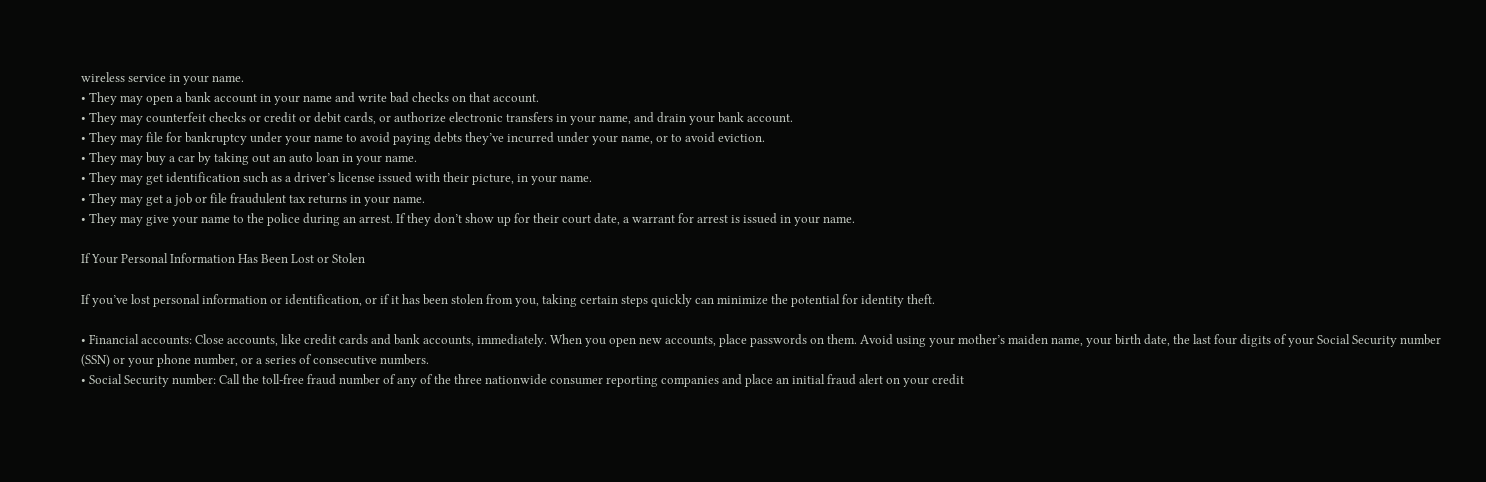wireless service in your name.
• They may open a bank account in your name and write bad checks on that account.
• They may counterfeit checks or credit or debit cards, or authorize electronic transfers in your name, and drain your bank account.
• They may file for bankruptcy under your name to avoid paying debts they’ve incurred under your name, or to avoid eviction.
• They may buy a car by taking out an auto loan in your name.
• They may get identification such as a driver’s license issued with their picture, in your name.
• They may get a job or file fraudulent tax returns in your name.
• They may give your name to the police during an arrest. If they don’t show up for their court date, a warrant for arrest is issued in your name.

If Your Personal Information Has Been Lost or Stolen

If you’ve lost personal information or identification, or if it has been stolen from you, taking certain steps quickly can minimize the potential for identity theft.

• Financial accounts: Close accounts, like credit cards and bank accounts, immediately. When you open new accounts, place passwords on them. Avoid using your mother’s maiden name, your birth date, the last four digits of your Social Security number (SSN) or your phone number, or a series of consecutive numbers.
• Social Security number: Call the toll-free fraud number of any of the three nationwide consumer reporting companies and place an initial fraud alert on your credit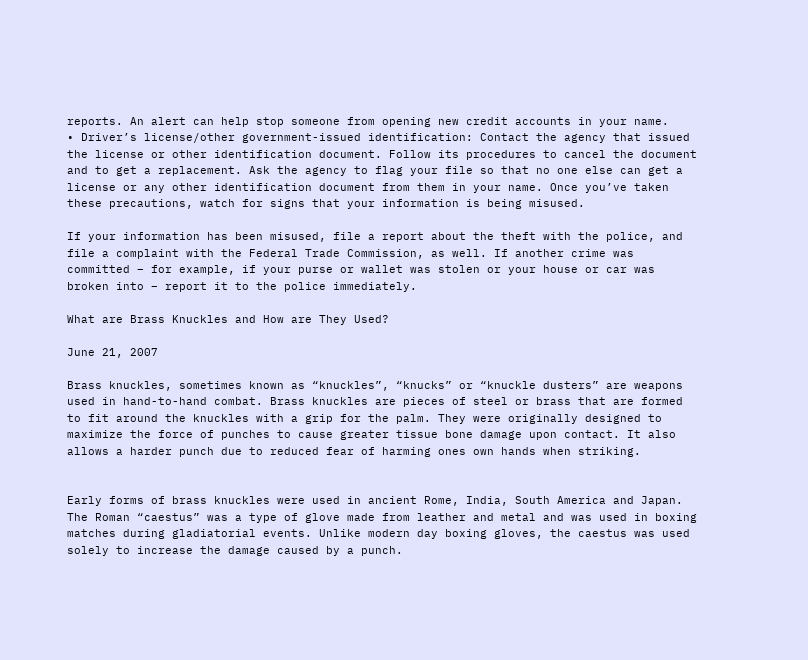reports. An alert can help stop someone from opening new credit accounts in your name.
• Driver’s license/other government-issued identification: Contact the agency that issued the license or other identification document. Follow its procedures to cancel the document and to get a replacement. Ask the agency to flag your file so that no one else can get a license or any other identification document from them in your name. Once you’ve taken these precautions, watch for signs that your information is being misused.

If your information has been misused, file a report about the theft with the police, and file a complaint with the Federal Trade Commission, as well. If another crime was committed – for example, if your purse or wallet was stolen or your house or car was broken into – report it to the police immediately.

What are Brass Knuckles and How are They Used?

June 21, 2007

Brass knuckles, sometimes known as “knuckles”, “knucks” or “knuckle dusters” are weapons used in hand-to-hand combat. Brass knuckles are pieces of steel or brass that are formed to fit around the knuckles with a grip for the palm. They were originally designed to maximize the force of punches to cause greater tissue bone damage upon contact. It also allows a harder punch due to reduced fear of harming ones own hands when striking.


Early forms of brass knuckles were used in ancient Rome, India, South America and Japan. The Roman “caestus” was a type of glove made from leather and metal and was used in boxing matches during gladiatorial events. Unlike modern day boxing gloves, the caestus was used solely to increase the damage caused by a punch.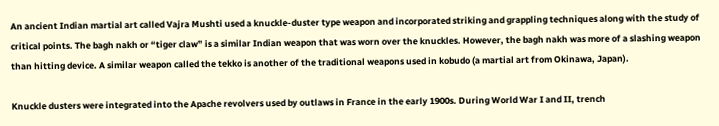An ancient Indian martial art called Vajra Mushti used a knuckle-duster type weapon and incorporated striking and grappling techniques along with the study of critical points. The bagh nakh or “tiger claw” is a similar Indian weapon that was worn over the knuckles. However, the bagh nakh was more of a slashing weapon than hitting device. A similar weapon called the tekko is another of the traditional weapons used in kobudo (a martial art from Okinawa, Japan).

Knuckle dusters were integrated into the Apache revolvers used by outlaws in France in the early 1900s. During World War I and II, trench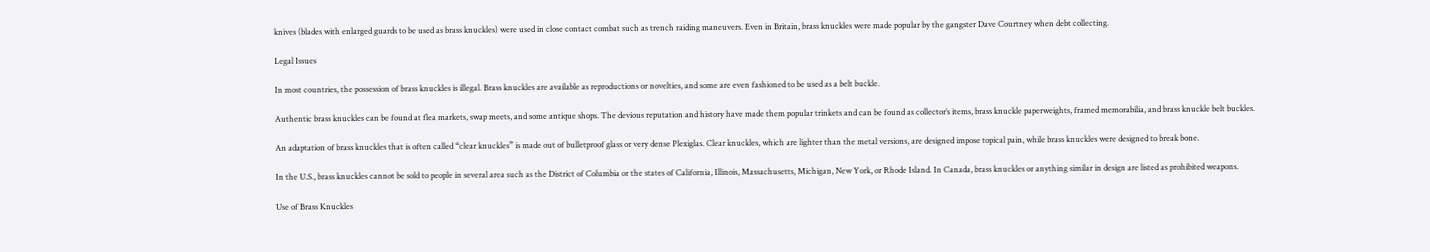knives (blades with enlarged guards to be used as brass knuckles) were used in close contact combat such as trench raiding maneuvers. Even in Britain, brass knuckles were made popular by the gangster Dave Courtney when debt collecting.

Legal Issues

In most countries, the possession of brass knuckles is illegal. Brass knuckles are available as reproductions or novelties, and some are even fashioned to be used as a belt buckle.

Authentic brass knuckles can be found at flea markets, swap meets, and some antique shops. The devious reputation and history have made them popular trinkets and can be found as collector’s items, brass knuckle paperweights, framed memorabilia, and brass knuckle belt buckles.

An adaptation of brass knuckles that is often called “clear knuckles” is made out of bulletproof glass or very dense Plexiglas. Clear knuckles, which are lighter than the metal versions, are designed impose topical pain, while brass knuckles were designed to break bone.

In the U.S., brass knuckles cannot be sold to people in several area such as the District of Columbia or the states of California, Illinois, Massachusetts, Michigan, New York, or Rhode Island. In Canada, brass knuckles or anything similar in design are listed as prohibited weapons.

Use of Brass Knuckles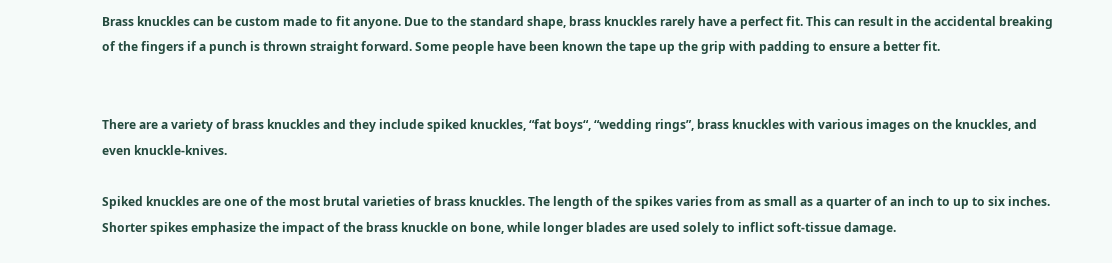Brass knuckles can be custom made to fit anyone. Due to the standard shape, brass knuckles rarely have a perfect fit. This can result in the accidental breaking of the fingers if a punch is thrown straight forward. Some people have been known the tape up the grip with padding to ensure a better fit.


There are a variety of brass knuckles and they include spiked knuckles, “fat boys“, “wedding rings”, brass knuckles with various images on the knuckles, and even knuckle-knives.

Spiked knuckles are one of the most brutal varieties of brass knuckles. The length of the spikes varies from as small as a quarter of an inch to up to six inches. Shorter spikes emphasize the impact of the brass knuckle on bone, while longer blades are used solely to inflict soft-tissue damage.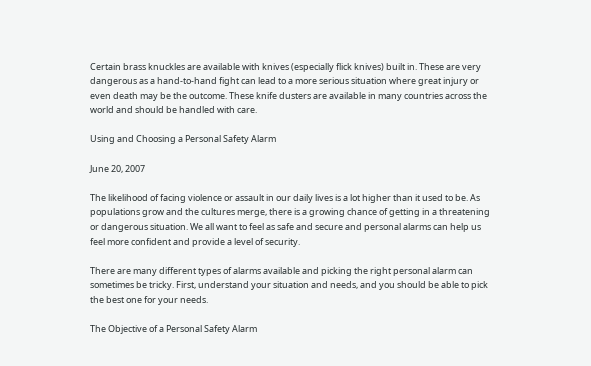Certain brass knuckles are available with knives (especially flick knives) built in. These are very dangerous as a hand-to-hand fight can lead to a more serious situation where great injury or even death may be the outcome. These knife dusters are available in many countries across the world and should be handled with care.

Using and Choosing a Personal Safety Alarm

June 20, 2007

The likelihood of facing violence or assault in our daily lives is a lot higher than it used to be. As populations grow and the cultures merge, there is a growing chance of getting in a threatening or dangerous situation. We all want to feel as safe and secure and personal alarms can help us feel more confident and provide a level of security.

There are many different types of alarms available and picking the right personal alarm can sometimes be tricky. First, understand your situation and needs, and you should be able to pick the best one for your needs.

The Objective of a Personal Safety Alarm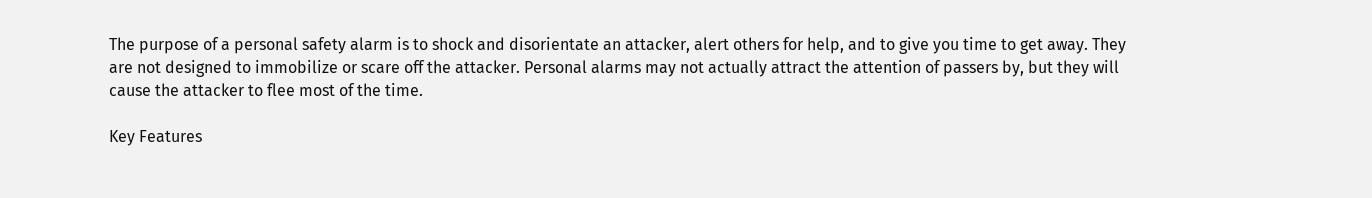The purpose of a personal safety alarm is to shock and disorientate an attacker, alert others for help, and to give you time to get away. They are not designed to immobilize or scare off the attacker. Personal alarms may not actually attract the attention of passers by, but they will cause the attacker to flee most of the time.

Key Features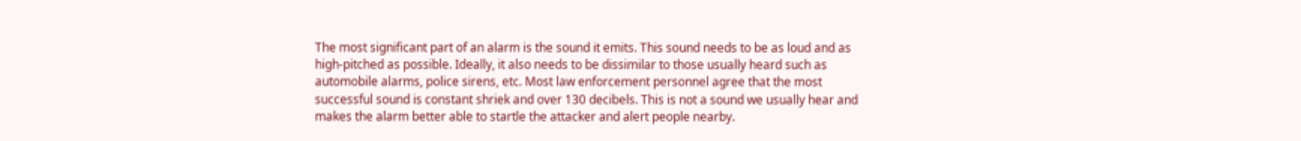The most significant part of an alarm is the sound it emits. This sound needs to be as loud and as high-pitched as possible. Ideally, it also needs to be dissimilar to those usually heard such as automobile alarms, police sirens, etc. Most law enforcement personnel agree that the most successful sound is constant shriek and over 130 decibels. This is not a sound we usually hear and makes the alarm better able to startle the attacker and alert people nearby.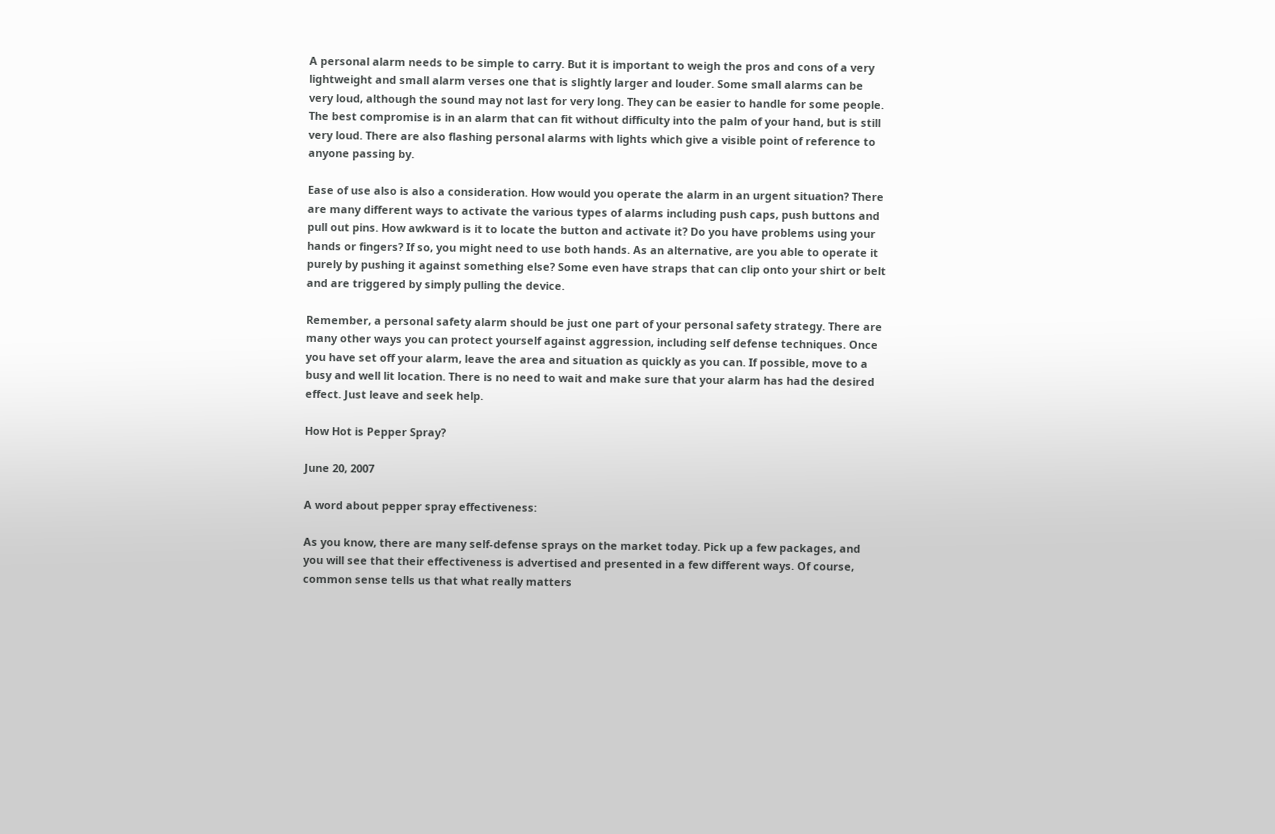A personal alarm needs to be simple to carry. But it is important to weigh the pros and cons of a very lightweight and small alarm verses one that is slightly larger and louder. Some small alarms can be very loud, although the sound may not last for very long. They can be easier to handle for some people. The best compromise is in an alarm that can fit without difficulty into the palm of your hand, but is still very loud. There are also flashing personal alarms with lights which give a visible point of reference to anyone passing by.

Ease of use also is also a consideration. How would you operate the alarm in an urgent situation? There are many different ways to activate the various types of alarms including push caps, push buttons and pull out pins. How awkward is it to locate the button and activate it? Do you have problems using your hands or fingers? If so, you might need to use both hands. As an alternative, are you able to operate it purely by pushing it against something else? Some even have straps that can clip onto your shirt or belt and are triggered by simply pulling the device.

Remember, a personal safety alarm should be just one part of your personal safety strategy. There are many other ways you can protect yourself against aggression, including self defense techniques. Once you have set off your alarm, leave the area and situation as quickly as you can. If possible, move to a busy and well lit location. There is no need to wait and make sure that your alarm has had the desired effect. Just leave and seek help.

How Hot is Pepper Spray?

June 20, 2007

A word about pepper spray effectiveness:

As you know, there are many self-defense sprays on the market today. Pick up a few packages, and you will see that their effectiveness is advertised and presented in a few different ways. Of course, common sense tells us that what really matters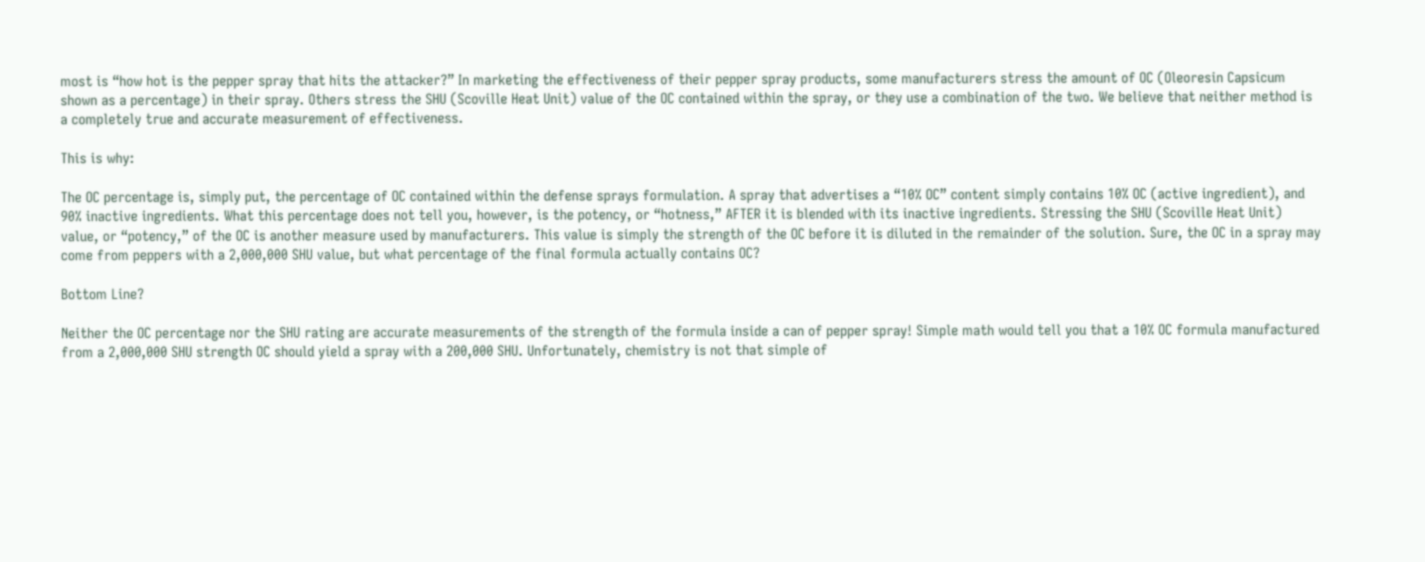most is “how hot is the pepper spray that hits the attacker?” In marketing the effectiveness of their pepper spray products, some manufacturers stress the amount of OC (Oleoresin Capsicum shown as a percentage) in their spray. Others stress the SHU (Scoville Heat Unit) value of the OC contained within the spray, or they use a combination of the two. We believe that neither method is a completely true and accurate measurement of effectiveness.

This is why:

The OC percentage is, simply put, the percentage of OC contained within the defense sprays formulation. A spray that advertises a “10% OC” content simply contains 10% OC (active ingredient), and 90% inactive ingredients. What this percentage does not tell you, however, is the potency, or “hotness,” AFTER it is blended with its inactive ingredients. Stressing the SHU (Scoville Heat Unit) value, or “potency,” of the OC is another measure used by manufacturers. This value is simply the strength of the OC before it is diluted in the remainder of the solution. Sure, the OC in a spray may come from peppers with a 2,000,000 SHU value, but what percentage of the final formula actually contains OC?

Bottom Line?

Neither the OC percentage nor the SHU rating are accurate measurements of the strength of the formula inside a can of pepper spray! Simple math would tell you that a 10% OC formula manufactured from a 2,000,000 SHU strength OC should yield a spray with a 200,000 SHU. Unfortunately, chemistry is not that simple of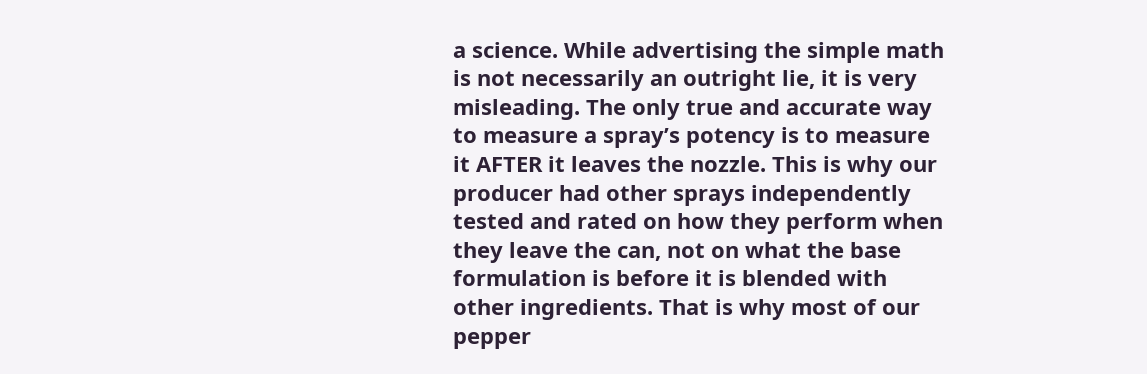a science. While advertising the simple math is not necessarily an outright lie, it is very misleading. The only true and accurate way to measure a spray’s potency is to measure it AFTER it leaves the nozzle. This is why our producer had other sprays independently tested and rated on how they perform when they leave the can, not on what the base formulation is before it is blended with other ingredients. That is why most of our pepper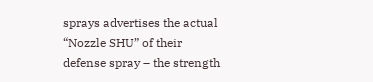sprays advertises the actual “Nozzle SHU” of their defense spray – the strength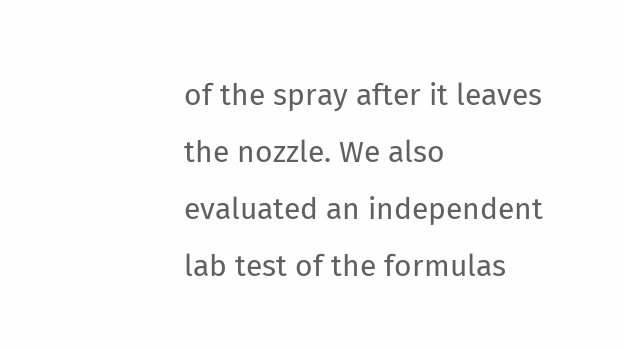of the spray after it leaves the nozzle. We also evaluated an independent lab test of the formulas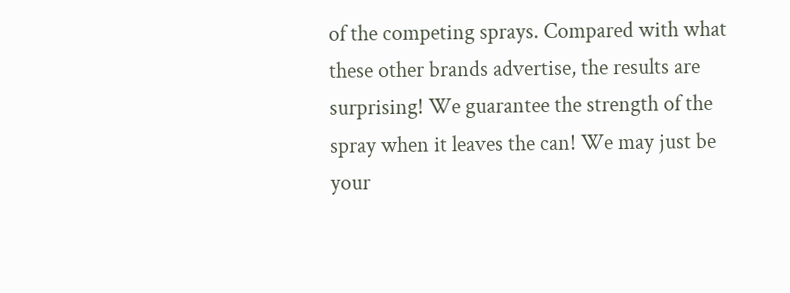of the competing sprays. Compared with what these other brands advertise, the results are surprising! We guarantee the strength of the spray when it leaves the can! We may just be your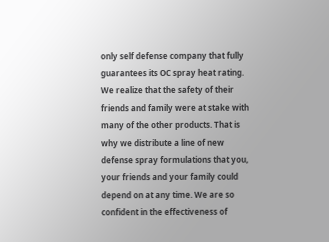only self defense company that fully guarantees its OC spray heat rating. We realize that the safety of their friends and family were at stake with many of the other products. That is why we distribute a line of new defense spray formulations that you, your friends and your family could depend on at any time. We are so confident in the effectiveness of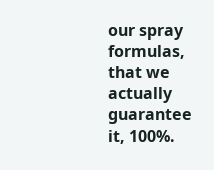our spray formulas, that we actually guarantee it, 100%.